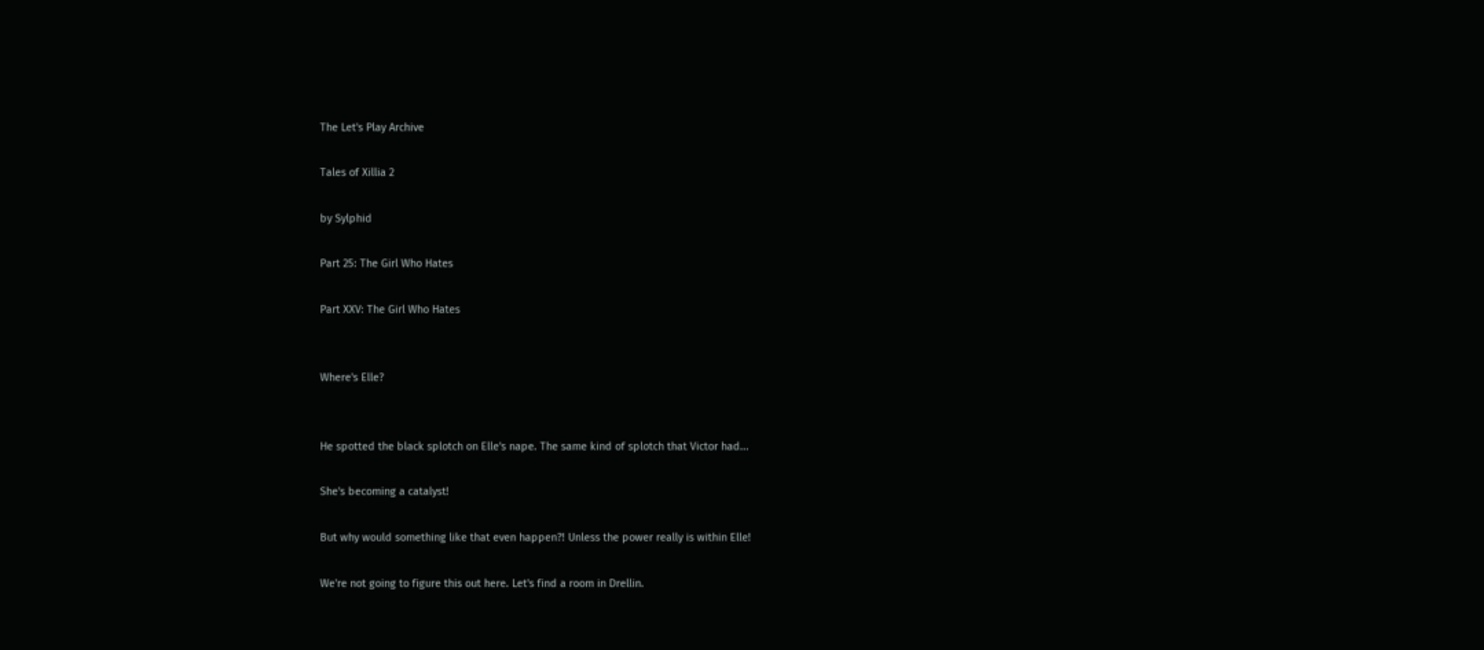The Let's Play Archive

Tales of Xillia 2

by Sylphid

Part 25: The Girl Who Hates

Part XXV: The Girl Who Hates


Where's Elle?


He spotted the black splotch on Elle's nape. The same kind of splotch that Victor had...

She's becoming a catalyst!

But why would something like that even happen?! Unless the power really is within Elle!

We're not going to figure this out here. Let's find a room in Drellin.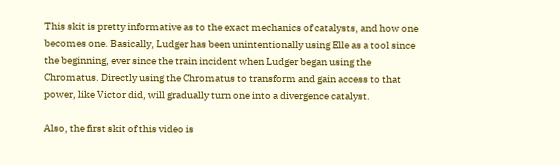This skit is pretty informative as to the exact mechanics of catalysts, and how one becomes one. Basically, Ludger has been unintentionally using Elle as a tool since the beginning, ever since the train incident when Ludger began using the Chromatus. Directly using the Chromatus to transform and gain access to that power, like Victor did, will gradually turn one into a divergence catalyst.

Also, the first skit of this video is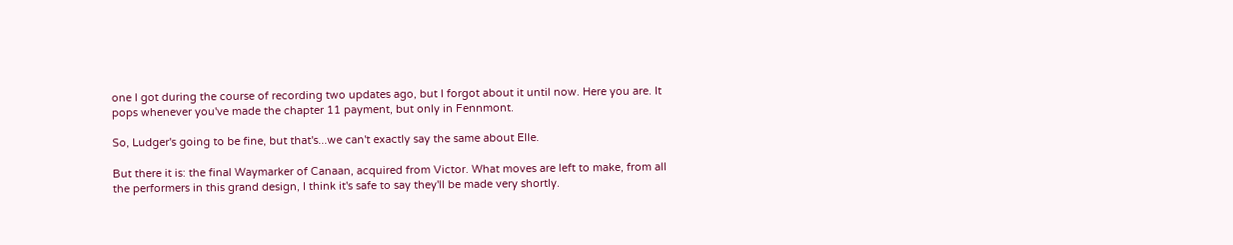one I got during the course of recording two updates ago, but I forgot about it until now. Here you are. It pops whenever you've made the chapter 11 payment, but only in Fennmont.

So, Ludger's going to be fine, but that's...we can't exactly say the same about Elle.

But there it is: the final Waymarker of Canaan, acquired from Victor. What moves are left to make, from all the performers in this grand design, I think it's safe to say they'll be made very shortly.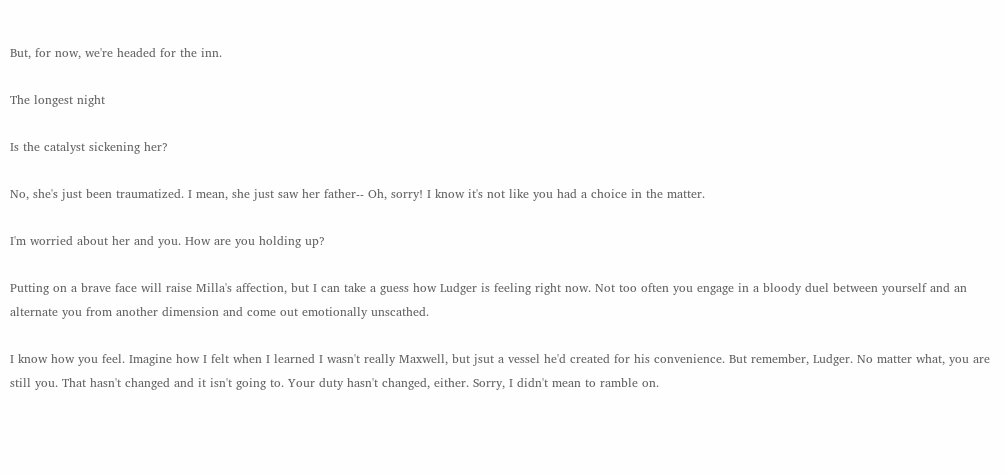But, for now, we're headed for the inn.

The longest night

Is the catalyst sickening her?

No, she's just been traumatized. I mean, she just saw her father-- Oh, sorry! I know it's not like you had a choice in the matter.

I'm worried about her and you. How are you holding up?

Putting on a brave face will raise Milla's affection, but I can take a guess how Ludger is feeling right now. Not too often you engage in a bloody duel between yourself and an alternate you from another dimension and come out emotionally unscathed.

I know how you feel. Imagine how I felt when I learned I wasn't really Maxwell, but jsut a vessel he'd created for his convenience. But remember, Ludger. No matter what, you are still you. That hasn't changed and it isn't going to. Your duty hasn't changed, either. Sorry, I didn't mean to ramble on.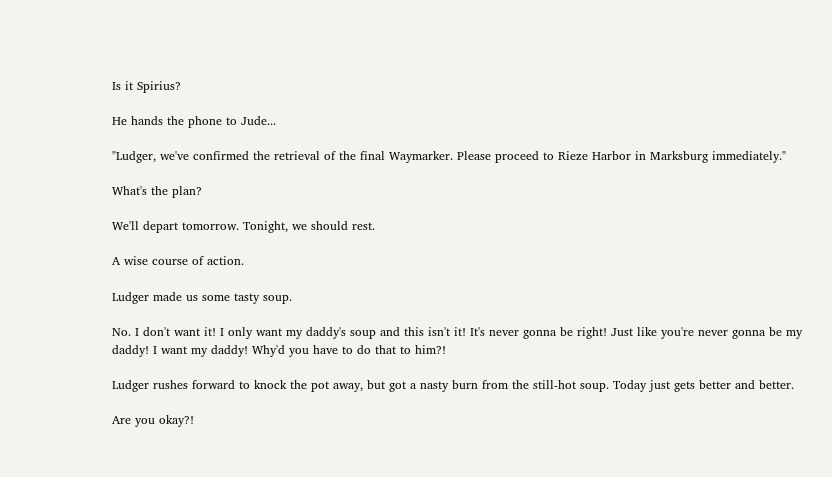Is it Spirius?

He hands the phone to Jude...

"Ludger, we've confirmed the retrieval of the final Waymarker. Please proceed to Rieze Harbor in Marksburg immediately."

What's the plan?

We'll depart tomorrow. Tonight, we should rest.

A wise course of action.

Ludger made us some tasty soup.

No. I don't want it! I only want my daddy's soup and this isn't it! It's never gonna be right! Just like you're never gonna be my daddy! I want my daddy! Why'd you have to do that to him?!

Ludger rushes forward to knock the pot away, but got a nasty burn from the still-hot soup. Today just gets better and better.

Are you okay?!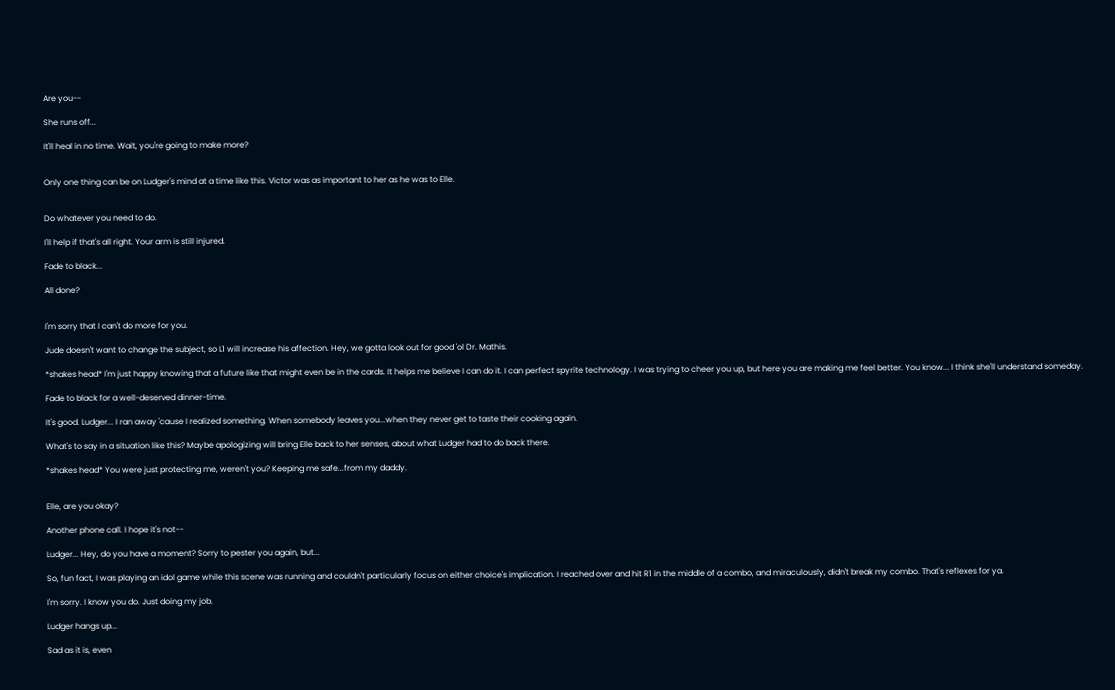Are you--

She runs off...

It'll heal in no time. Wait, you're going to make more?


Only one thing can be on Ludger's mind at a time like this. Victor was as important to her as he was to Elle.


Do whatever you need to do.

I'll help if that's all right. Your arm is still injured.

Fade to black...

All done?


I'm sorry that I can't do more for you.

Jude doesn't want to change the subject, so L1 will increase his affection. Hey, we gotta look out for good 'ol Dr. Mathis.

*shakes head* I'm just happy knowing that a future like that might even be in the cards. It helps me believe I can do it. I can perfect spyrite technology. I was trying to cheer you up, but here you are making me feel better. You know... I think she'll understand someday.

Fade to black for a well-deserved dinner-time.

It's good. Ludger... I ran away 'cause I realized something. When somebody leaves you...when they never get to taste their cooking again.

What's to say in a situation like this? Maybe apologizing will bring Elle back to her senses, about what Ludger had to do back there.

*shakes head* You were just protecting me, weren't you? Keeping me safe...from my daddy.


Elle, are you okay?

Another phone call. I hope it's not--

Ludger... Hey, do you have a moment? Sorry to pester you again, but...

So, fun fact, I was playing an idol game while this scene was running and couldn't particularly focus on either choice's implication. I reached over and hit R1 in the middle of a combo, and miraculously, didn't break my combo. That's reflexes for ya.

I'm sorry. I know you do. Just doing my job.

Ludger hangs up...

Sad as it is, even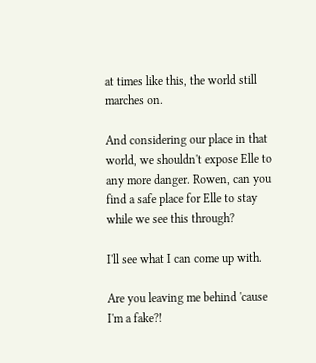at times like this, the world still marches on.

And considering our place in that world, we shouldn't expose Elle to any more danger. Rowen, can you find a safe place for Elle to stay while we see this through?

I'll see what I can come up with.

Are you leaving me behind 'cause I'm a fake?!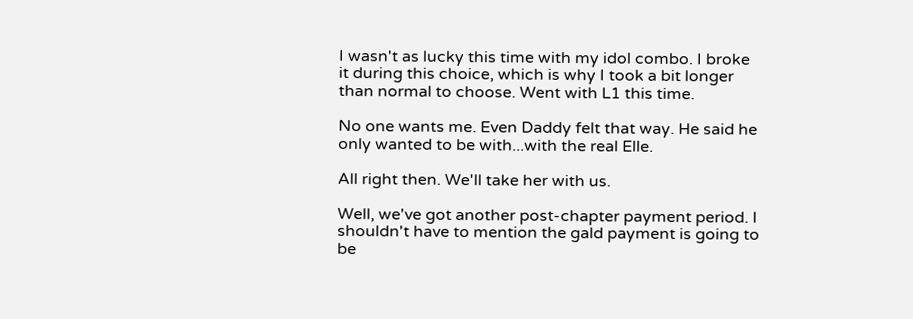I wasn't as lucky this time with my idol combo. I broke it during this choice, which is why I took a bit longer than normal to choose. Went with L1 this time.

No one wants me. Even Daddy felt that way. He said he only wanted to be with...with the real Elle.

All right then. We'll take her with us.

Well, we've got another post-chapter payment period. I shouldn't have to mention the gald payment is going to be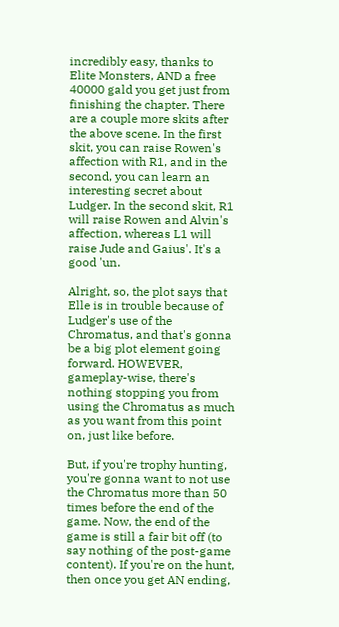incredibly easy, thanks to Elite Monsters, AND a free 40000 gald you get just from finishing the chapter. There are a couple more skits after the above scene. In the first skit, you can raise Rowen's affection with R1, and in the second, you can learn an interesting secret about Ludger. In the second skit, R1 will raise Rowen and Alvin's affection, whereas L1 will raise Jude and Gaius'. It's a good 'un.

Alright, so, the plot says that Elle is in trouble because of Ludger's use of the Chromatus, and that's gonna be a big plot element going forward. HOWEVER, gameplay-wise, there's nothing stopping you from using the Chromatus as much as you want from this point on, just like before.

But, if you're trophy hunting, you're gonna want to not use the Chromatus more than 50 times before the end of the game. Now, the end of the game is still a fair bit off (to say nothing of the post-game content). If you're on the hunt, then once you get AN ending,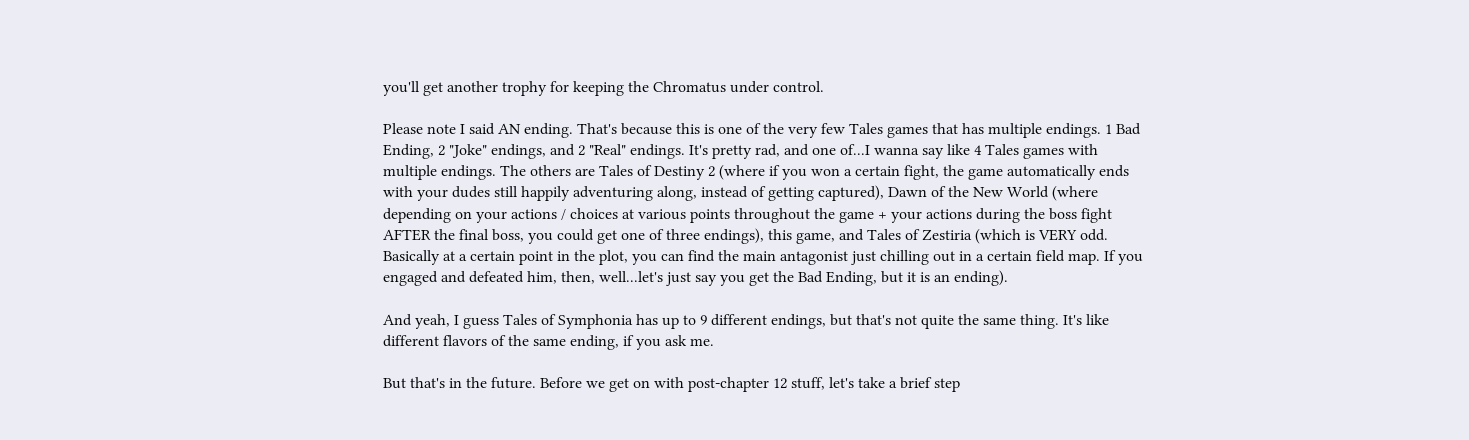you'll get another trophy for keeping the Chromatus under control.

Please note I said AN ending. That's because this is one of the very few Tales games that has multiple endings. 1 Bad Ending, 2 "Joke" endings, and 2 "Real" endings. It's pretty rad, and one of...I wanna say like 4 Tales games with multiple endings. The others are Tales of Destiny 2 (where if you won a certain fight, the game automatically ends with your dudes still happily adventuring along, instead of getting captured), Dawn of the New World (where depending on your actions / choices at various points throughout the game + your actions during the boss fight AFTER the final boss, you could get one of three endings), this game, and Tales of Zestiria (which is VERY odd. Basically at a certain point in the plot, you can find the main antagonist just chilling out in a certain field map. If you engaged and defeated him, then, well...let's just say you get the Bad Ending, but it is an ending).

And yeah, I guess Tales of Symphonia has up to 9 different endings, but that's not quite the same thing. It's like different flavors of the same ending, if you ask me.

But that's in the future. Before we get on with post-chapter 12 stuff, let's take a brief step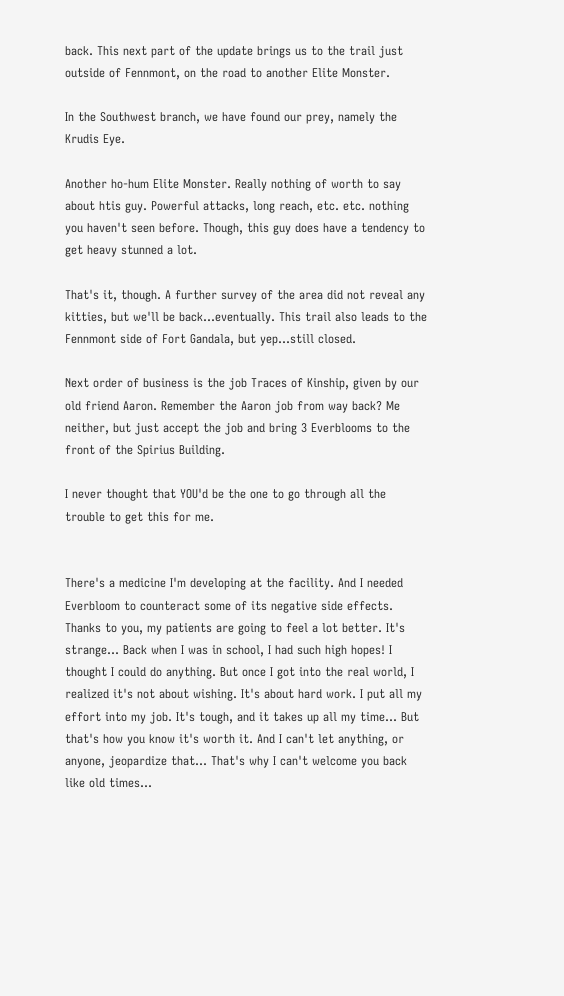back. This next part of the update brings us to the trail just outside of Fennmont, on the road to another Elite Monster.

In the Southwest branch, we have found our prey, namely the Krudis Eye.

Another ho-hum Elite Monster. Really nothing of worth to say about htis guy. Powerful attacks, long reach, etc. etc. nothing you haven't seen before. Though, this guy does have a tendency to get heavy stunned a lot.

That's it, though. A further survey of the area did not reveal any kitties, but we'll be back...eventually. This trail also leads to the Fennmont side of Fort Gandala, but yep...still closed.

Next order of business is the job Traces of Kinship, given by our old friend Aaron. Remember the Aaron job from way back? Me neither, but just accept the job and bring 3 Everblooms to the front of the Spirius Building.

I never thought that YOU'd be the one to go through all the trouble to get this for me.


There's a medicine I'm developing at the facility. And I needed Everbloom to counteract some of its negative side effects. Thanks to you, my patients are going to feel a lot better. It's strange... Back when I was in school, I had such high hopes! I thought I could do anything. But once I got into the real world, I realized it's not about wishing. It's about hard work. I put all my effort into my job. It's tough, and it takes up all my time... But that's how you know it's worth it. And I can't let anything, or anyone, jeopardize that... That's why I can't welcome you back like old times...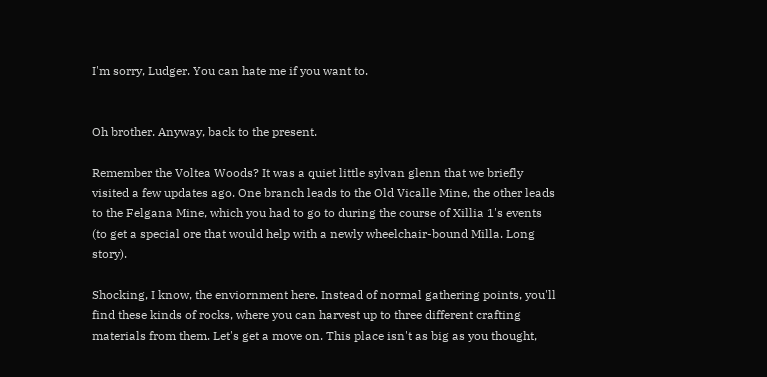I'm sorry, Ludger. You can hate me if you want to.


Oh brother. Anyway, back to the present.

Remember the Voltea Woods? It was a quiet little sylvan glenn that we briefly visited a few updates ago. One branch leads to the Old Vicalle Mine, the other leads to the Felgana Mine, which you had to go to during the course of Xillia 1's events (to get a special ore that would help with a newly wheelchair-bound Milla. Long story).

Shocking, I know, the enviornment here. Instead of normal gathering points, you'll find these kinds of rocks, where you can harvest up to three different crafting materials from them. Let's get a move on. This place isn't as big as you thought,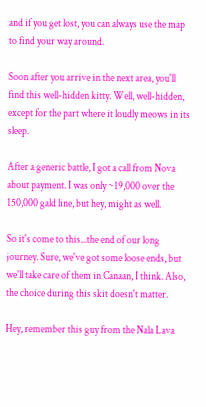and if you get lost, you can always use the map to find your way around.

Soon after you arrive in the next area, you'll find this well-hidden kitty. Well, well-hidden, except for the part where it loudly meows in its sleep.

After a generic battle, I got a call from Nova about payment. I was only ~19,000 over the 150,000 gald line, but hey, might as well.

So it's come to this...the end of our long journey. Sure, we've got some loose ends, but we'll take care of them in Canaan, I think. Also, the choice during this skit doesn't matter.

Hey, remember this guy from the Nala Lava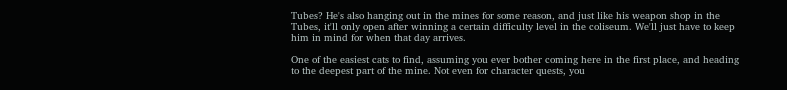Tubes? He's also hanging out in the mines for some reason, and just like his weapon shop in the Tubes, it'll only open after winning a certain difficulty level in the coliseum. We'll just have to keep him in mind for when that day arrives.

One of the easiest cats to find, assuming you ever bother coming here in the first place, and heading to the deepest part of the mine. Not even for character quests, you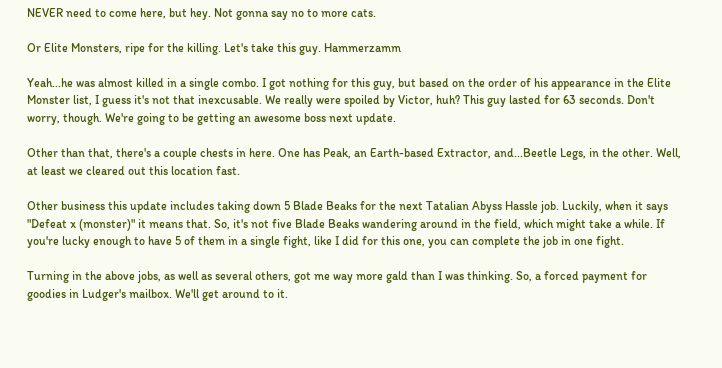NEVER need to come here, but hey. Not gonna say no to more cats.

Or Elite Monsters, ripe for the killing. Let's take this guy. Hammerzamm

Yeah...he was almost killed in a single combo. I got nothing for this guy, but based on the order of his appearance in the Elite Monster list, I guess it's not that inexcusable. We really were spoiled by Victor, huh? This guy lasted for 63 seconds. Don't worry, though. We're going to be getting an awesome boss next update.

Other than that, there's a couple chests in here. One has Peak, an Earth-based Extractor, and...Beetle Legs, in the other. Well, at least we cleared out this location fast.

Other business this update includes taking down 5 Blade Beaks for the next Tatalian Abyss Hassle job. Luckily, when it says "Defeat x (monster)" it means that. So, it's not five Blade Beaks wandering around in the field, which might take a while. If you're lucky enough to have 5 of them in a single fight, like I did for this one, you can complete the job in one fight.

Turning in the above jobs, as well as several others, got me way more gald than I was thinking. So, a forced payment for goodies in Ludger's mailbox. We'll get around to it.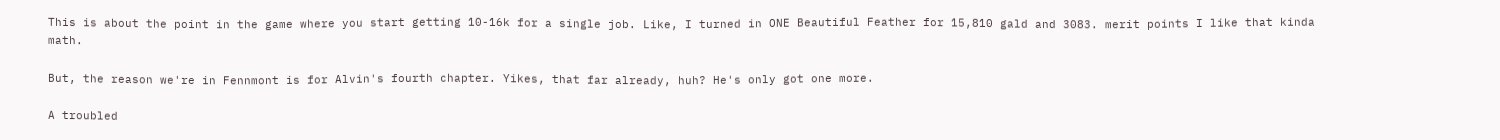This is about the point in the game where you start getting 10-16k for a single job. Like, I turned in ONE Beautiful Feather for 15,810 gald and 3083. merit points I like that kinda math.

But, the reason we're in Fennmont is for Alvin's fourth chapter. Yikes, that far already, huh? He's only got one more.

A troubled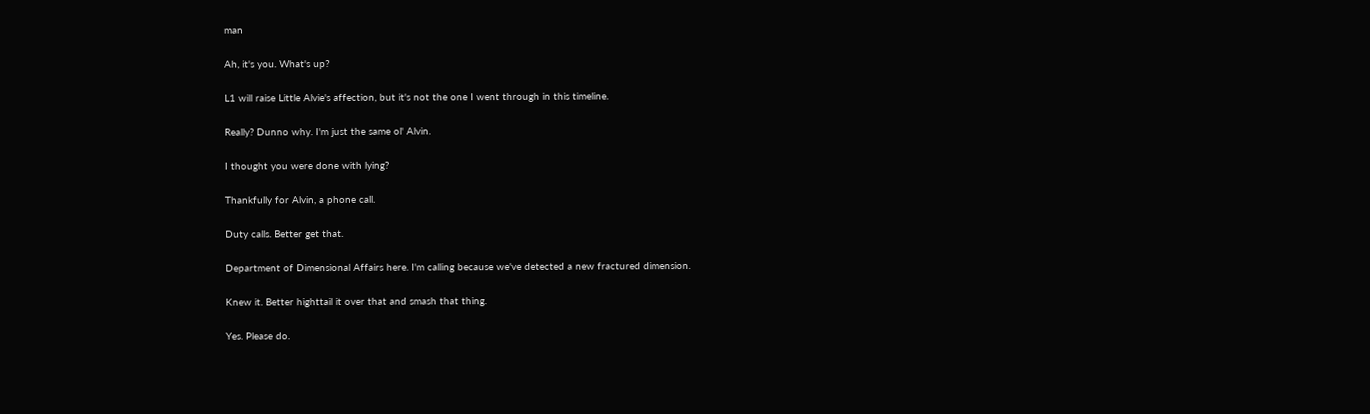man

Ah, it's you. What's up?

L1 will raise Little Alvie's affection, but it's not the one I went through in this timeline.

Really? Dunno why. I'm just the same ol' Alvin.

I thought you were done with lying?

Thankfully for Alvin, a phone call.

Duty calls. Better get that.

Department of Dimensional Affairs here. I'm calling because we've detected a new fractured dimension.

Knew it. Better highttail it over that and smash that thing.

Yes. Please do.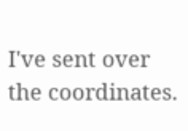I've sent over the coordinates.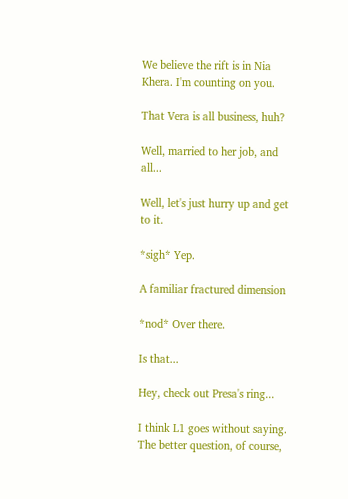We believe the rift is in Nia Khera. I'm counting on you.

That Vera is all business, huh?

Well, married to her job, and all...

Well, let's just hurry up and get to it.

*sigh* Yep.

A familiar fractured dimension

*nod* Over there.

Is that...

Hey, check out Presa's ring...

I think L1 goes without saying. The better question, of course,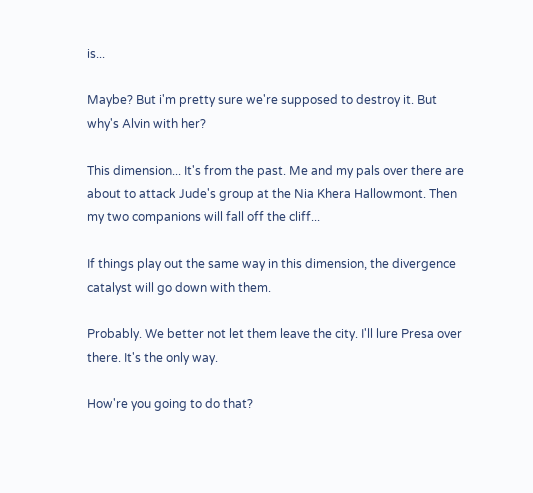is...

Maybe? But i'm pretty sure we're supposed to destroy it. But why's Alvin with her?

This dimension... It's from the past. Me and my pals over there are about to attack Jude's group at the Nia Khera Hallowmont. Then my two companions will fall off the cliff...

If things play out the same way in this dimension, the divergence catalyst will go down with them.

Probably. We better not let them leave the city. I'll lure Presa over there. It's the only way.

How're you going to do that?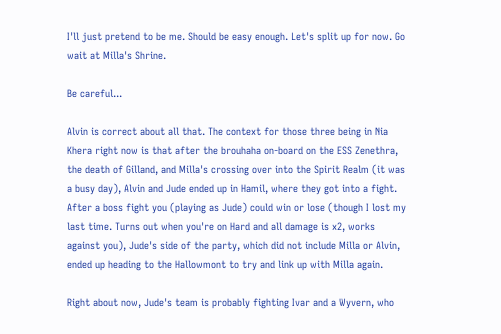I'll just pretend to be me. Should be easy enough. Let's split up for now. Go wait at Milla's Shrine.

Be careful...

Alvin is correct about all that. The context for those three being in Nia Khera right now is that after the brouhaha on-board on the ESS Zenethra, the death of Gilland, and Milla's crossing over into the Spirit Realm (it was a busy day), Alvin and Jude ended up in Hamil, where they got into a fight. After a boss fight you (playing as Jude) could win or lose (though I lost my last time. Turns out when you're on Hard and all damage is x2, works against you), Jude's side of the party, which did not include Milla or Alvin, ended up heading to the Hallowmont to try and link up with Milla again.

Right about now, Jude's team is probably fighting Ivar and a Wyvern, who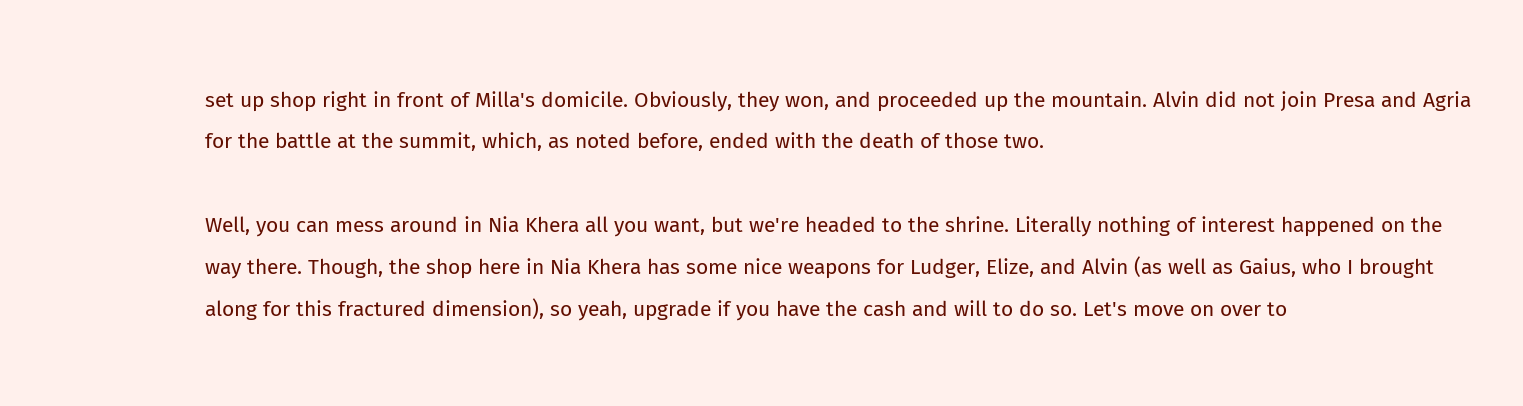set up shop right in front of Milla's domicile. Obviously, they won, and proceeded up the mountain. Alvin did not join Presa and Agria for the battle at the summit, which, as noted before, ended with the death of those two.

Well, you can mess around in Nia Khera all you want, but we're headed to the shrine. Literally nothing of interest happened on the way there. Though, the shop here in Nia Khera has some nice weapons for Ludger, Elize, and Alvin (as well as Gaius, who I brought along for this fractured dimension), so yeah, upgrade if you have the cash and will to do so. Let's move on over to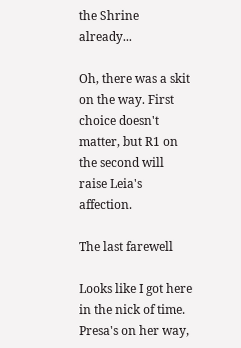the Shrine already...

Oh, there was a skit on the way. First choice doesn't matter, but R1 on the second will raise Leia's affection.

The last farewell

Looks like I got here in the nick of time. Presa's on her way,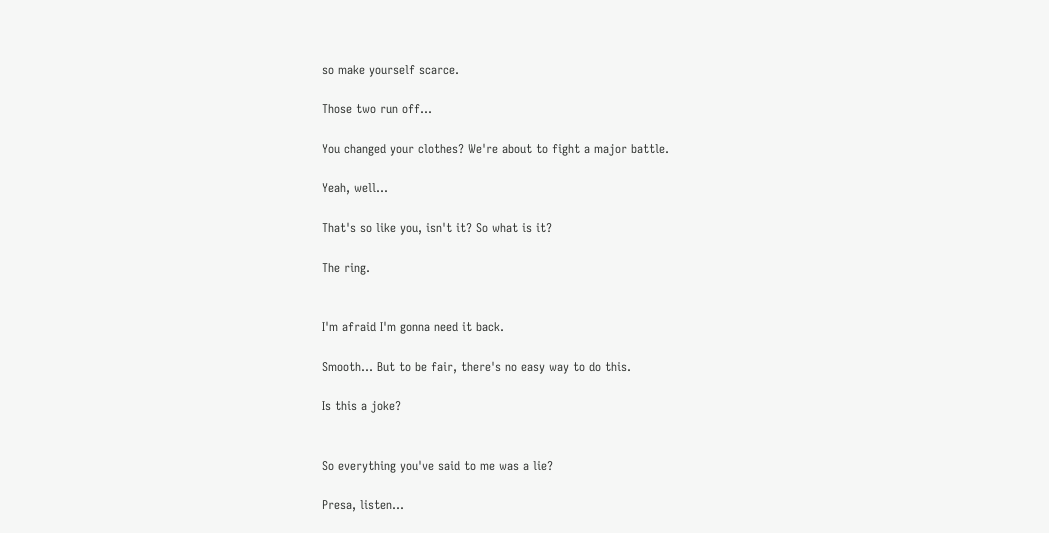so make yourself scarce.

Those two run off...

You changed your clothes? We're about to fight a major battle.

Yeah, well...

That's so like you, isn't it? So what is it?

The ring.


I'm afraid I'm gonna need it back.

Smooth... But to be fair, there's no easy way to do this.

Is this a joke?


So everything you've said to me was a lie?

Presa, listen...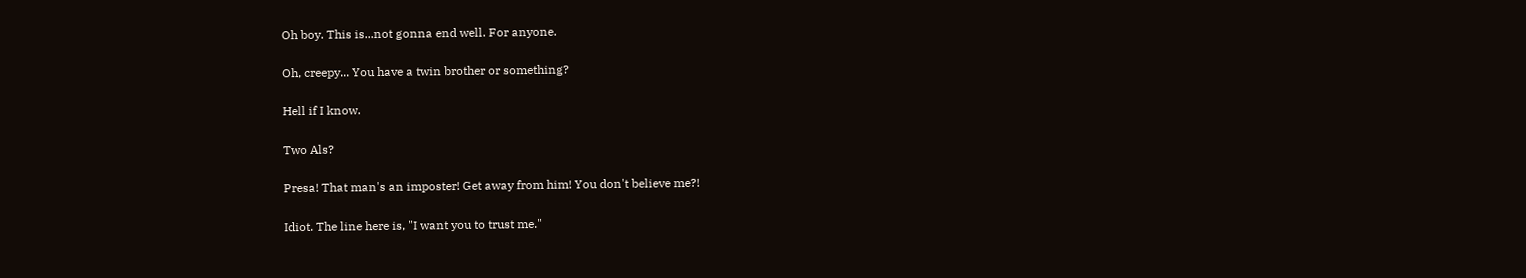Oh boy. This is...not gonna end well. For anyone.

Oh, creepy... You have a twin brother or something?

Hell if I know.

Two Als?

Presa! That man's an imposter! Get away from him! You don't believe me?!

Idiot. The line here is, "I want you to trust me."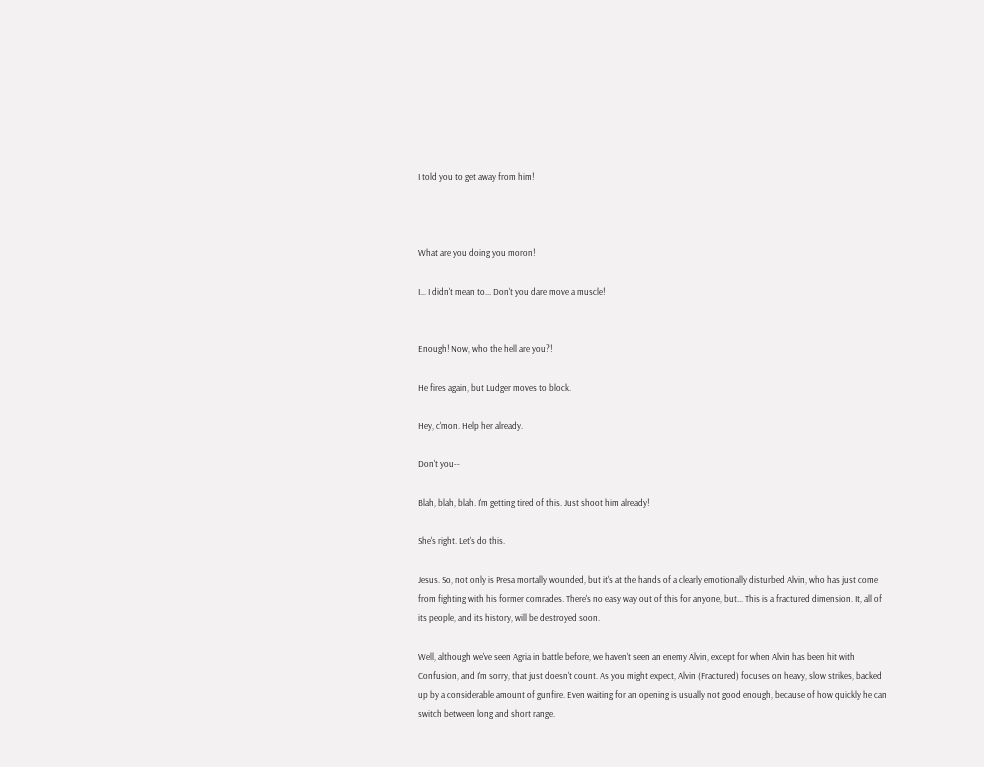I told you to get away from him!



What are you doing you moron!

I... I didn't mean to... Don't you dare move a muscle!


Enough! Now, who the hell are you?!

He fires again, but Ludger moves to block.

Hey, c'mon. Help her already.

Don't you--

Blah, blah, blah. I'm getting tired of this. Just shoot him already!

She's right. Let's do this.

Jesus. So, not only is Presa mortally wounded, but it's at the hands of a clearly emotionally disturbed Alvin, who has just come from fighting with his former comrades. There's no easy way out of this for anyone, but... This is a fractured dimension. It, all of its people, and its history, will be destroyed soon.

Well, although we've seen Agria in battle before, we haven't seen an enemy Alvin, except for when Alvin has been hit with Confusion, and I'm sorry, that just doesn't count. As you might expect, Alvin (Fractured) focuses on heavy, slow strikes, backed up by a considerable amount of gunfire. Even waiting for an opening is usually not good enough, because of how quickly he can switch between long and short range.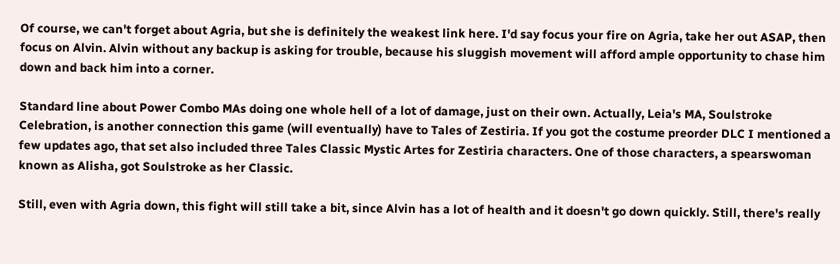Of course, we can't forget about Agria, but she is definitely the weakest link here. I'd say focus your fire on Agria, take her out ASAP, then focus on Alvin. Alvin without any backup is asking for trouble, because his sluggish movement will afford ample opportunity to chase him down and back him into a corner.

Standard line about Power Combo MAs doing one whole hell of a lot of damage, just on their own. Actually, Leia's MA, Soulstroke Celebration, is another connection this game (will eventually) have to Tales of Zestiria. If you got the costume preorder DLC I mentioned a few updates ago, that set also included three Tales Classic Mystic Artes for Zestiria characters. One of those characters, a spearswoman known as Alisha, got Soulstroke as her Classic.

Still, even with Agria down, this fight will still take a bit, since Alvin has a lot of health and it doesn't go down quickly. Still, there's really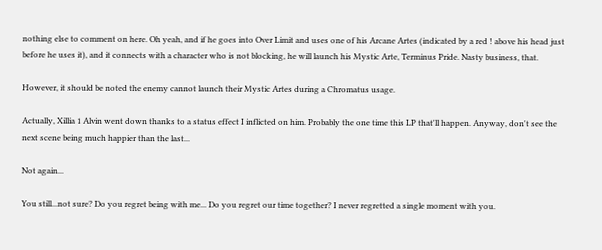nothing else to comment on here. Oh yeah, and if he goes into Over Limit and uses one of his Arcane Artes (indicated by a red ! above his head just before he uses it), and it connects with a character who is not blocking, he will launch his Mystic Arte, Terminus Pride. Nasty business, that.

However, it should be noted the enemy cannot launch their Mystic Artes during a Chromatus usage.

Actually, Xillia 1 Alvin went down thanks to a status effect I inflicted on him. Probably the one time this LP that'll happen. Anyway, don't see the next scene being much happier than the last...

Not again...

You still...not sure? Do you regret being with me... Do you regret our time together? I never regretted a single moment with you.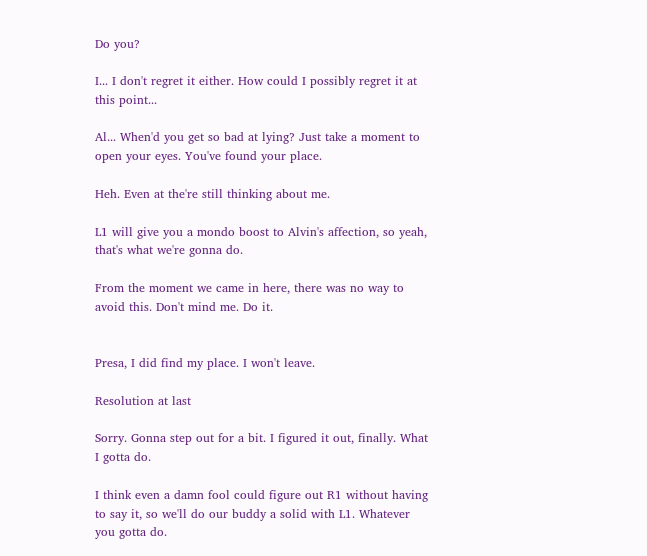Do you?

I... I don't regret it either. How could I possibly regret it at this point...

Al... When'd you get so bad at lying? Just take a moment to open your eyes. You've found your place.

Heh. Even at the're still thinking about me.

L1 will give you a mondo boost to Alvin's affection, so yeah, that's what we're gonna do.

From the moment we came in here, there was no way to avoid this. Don't mind me. Do it.


Presa, I did find my place. I won't leave.

Resolution at last

Sorry. Gonna step out for a bit. I figured it out, finally. What I gotta do.

I think even a damn fool could figure out R1 without having to say it, so we'll do our buddy a solid with L1. Whatever you gotta do.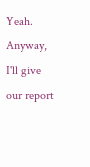Yeah. Anyway, I'll give our report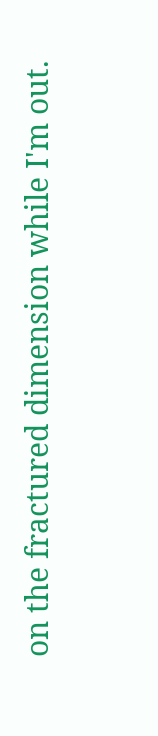on the fractured dimension while I'm out.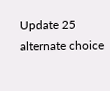Update 25 alternate choice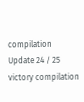compilation
Update 24 / 25 victory compilation